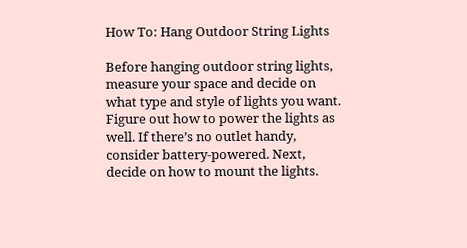How To: Hang Outdoor String Lights

Before hanging outdoor string lights, measure your space and decide on what type and style of lights you want. Figure out how to power the lights as well. If there’s no outlet handy, consider battery-powered. Next, decide on how to mount the lights.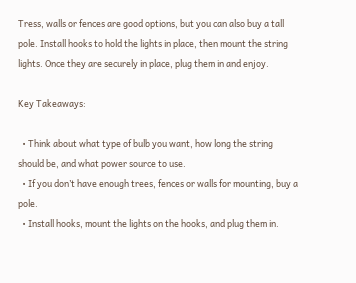Tress, walls or fences are good options, but you can also buy a tall pole. Install hooks to hold the lights in place, then mount the string lights. Once they are securely in place, plug them in and enjoy.

Key Takeaways:

  • Think about what type of bulb you want, how long the string should be, and what power source to use.
  • If you don’t have enough trees, fences or walls for mounting, buy a pole.
  • Install hooks, mount the lights on the hooks, and plug them in.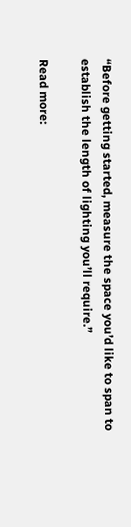“Before getting started, measure the space you’d like to span to establish the length of lighting you’ll require.”

Read more: